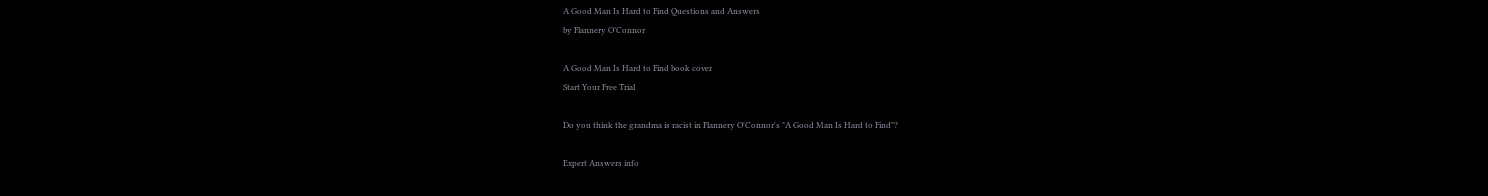A Good Man Is Hard to Find Questions and Answers
by Flannery O’Connor

A Good Man Is Hard to Find book cover
Start Your Free Trial

Do you think the grandma is racist in Flannery O'Connor's "A Good Man Is Hard to Find"?

Expert Answers info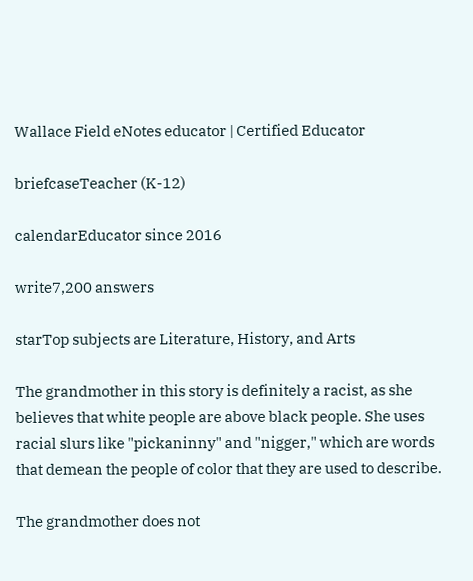Wallace Field eNotes educator | Certified Educator

briefcaseTeacher (K-12)

calendarEducator since 2016

write7,200 answers

starTop subjects are Literature, History, and Arts

The grandmother in this story is definitely a racist, as she believes that white people are above black people. She uses racial slurs like "pickaninny" and "nigger," which are words that demean the people of color that they are used to describe.

The grandmother does not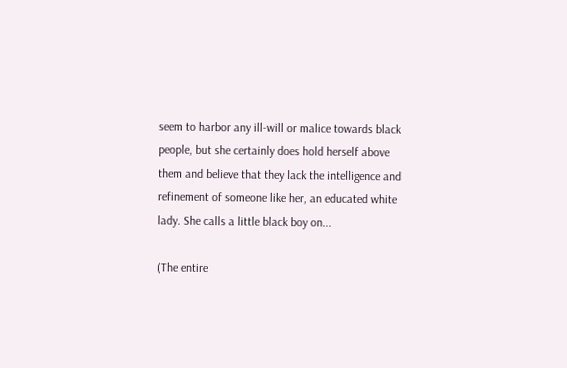seem to harbor any ill-will or malice towards black people, but she certainly does hold herself above them and believe that they lack the intelligence and refinement of someone like her, an educated white lady. She calls a little black boy on...

(The entire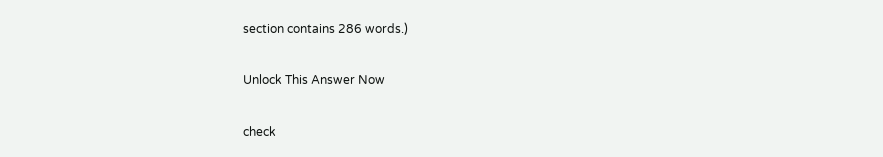section contains 286 words.)

Unlock This Answer Now

check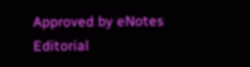Approved by eNotes Editorial